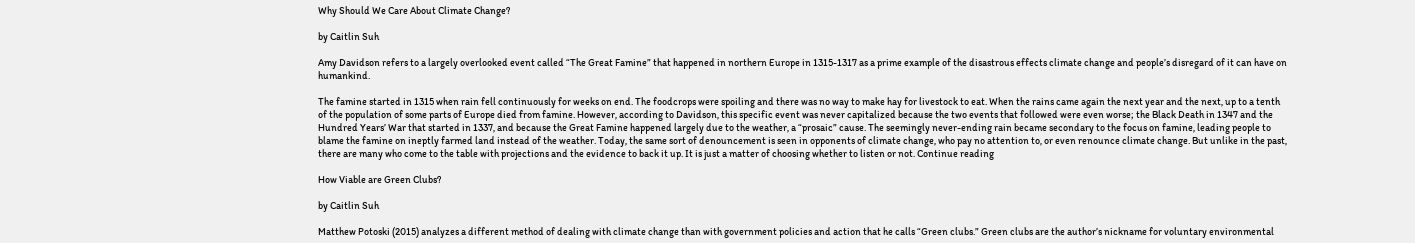Why Should We Care About Climate Change?

by Caitlin Suh

Amy Davidson refers to a largely overlooked event called “The Great Famine” that happened in northern Europe in 1315-1317 as a prime example of the disastrous effects climate change and people’s disregard of it can have on humankind.

The famine started in 1315 when rain fell continuously for weeks on end. The foodcrops were spoiling and there was no way to make hay for livestock to eat. When the rains came again the next year and the next, up to a tenth of the population of some parts of Europe died from famine. However, according to Davidson, this specific event was never capitalized because the two events that followed were even worse; the Black Death in 1347 and the Hundred Years’ War that started in 1337, and because the Great Famine happened largely due to the weather, a “prosaic” cause. The seemingly never-ending rain became secondary to the focus on famine, leading people to blame the famine on ineptly farmed land instead of the weather. Today, the same sort of denouncement is seen in opponents of climate change, who pay no attention to, or even renounce climate change. But unlike in the past, there are many who come to the table with projections and the evidence to back it up. It is just a matter of choosing whether to listen or not. Continue reading

How Viable are Green Clubs?

by Caitlin Suh

Matthew Potoski (2015) analyzes a different method of dealing with climate change than with government policies and action that he calls “Green clubs.” Green clubs are the author’s nickname for voluntary environmental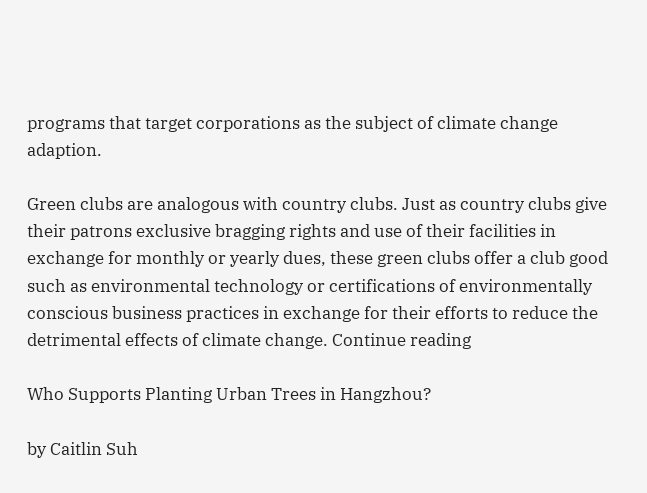programs that target corporations as the subject of climate change adaption.

Green clubs are analogous with country clubs. Just as country clubs give their patrons exclusive bragging rights and use of their facilities in exchange for monthly or yearly dues, these green clubs offer a club good such as environmental technology or certifications of environmentally conscious business practices in exchange for their efforts to reduce the detrimental effects of climate change. Continue reading

Who Supports Planting Urban Trees in Hangzhou?

by Caitlin Suh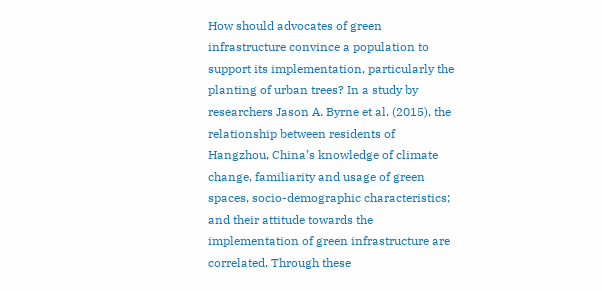How should advocates of green infrastructure convince a population to support its implementation, particularly the planting of urban trees? In a study by researchers Jason A. Byrne et al. (2015), the relationship between residents of Hangzhou, China’s knowledge of climate change, familiarity and usage of green spaces, socio-demographic characteristics; and their attitude towards the implementation of green infrastructure are correlated. Through these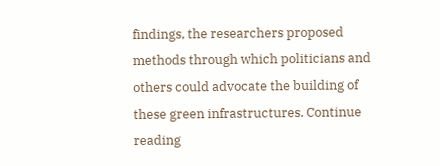findings, the researchers proposed methods through which politicians and others could advocate the building of these green infrastructures. Continue reading